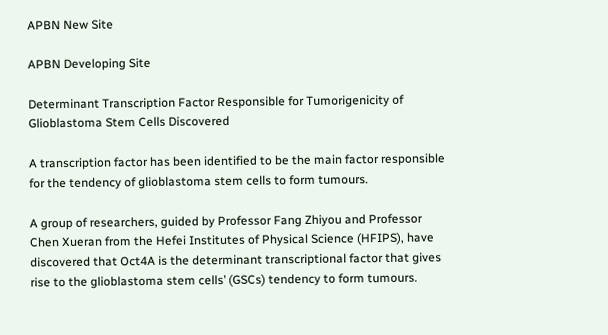APBN New Site

APBN Developing Site

Determinant Transcription Factor Responsible for Tumorigenicity of Glioblastoma Stem Cells Discovered

A transcription factor has been identified to be the main factor responsible for the tendency of glioblastoma stem cells to form tumours.

A group of researchers, guided by Professor Fang Zhiyou and Professor Chen Xueran from the Hefei Institutes of Physical Science (HFIPS), have discovered that Oct4A is the determinant transcriptional factor that gives rise to the glioblastoma stem cells’ (GSCs) tendency to form tumours.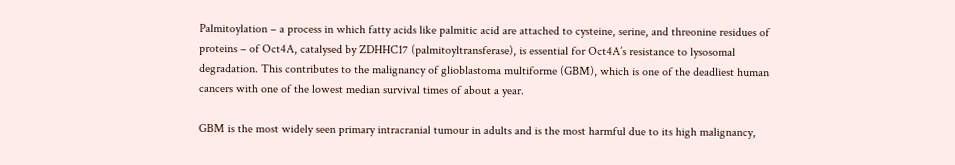Palmitoylation – a process in which fatty acids like palmitic acid are attached to cysteine, serine, and threonine residues of proteins – of Oct4A, catalysed by ZDHHC17 (palmitoyltransferase), is essential for Oct4A’s resistance to lysosomal degradation. This contributes to the malignancy of glioblastoma multiforme (GBM), which is one of the deadliest human cancers with one of the lowest median survival times of about a year.

GBM is the most widely seen primary intracranial tumour in adults and is the most harmful due to its high malignancy,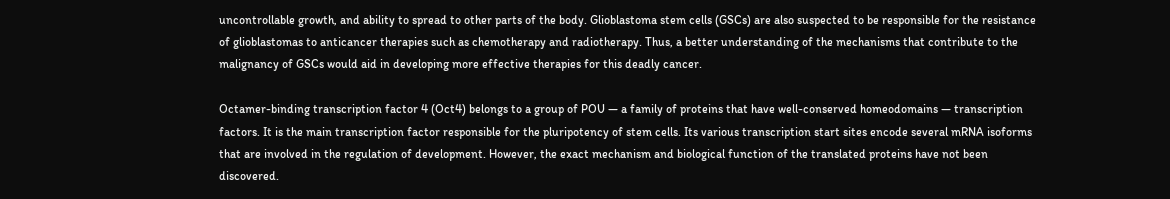uncontrollable growth, and ability to spread to other parts of the body. Glioblastoma stem cells (GSCs) are also suspected to be responsible for the resistance of glioblastomas to anticancer therapies such as chemotherapy and radiotherapy. Thus, a better understanding of the mechanisms that contribute to the malignancy of GSCs would aid in developing more effective therapies for this deadly cancer.

Octamer-binding transcription factor 4 (Oct4) belongs to a group of POU — a family of proteins that have well-conserved homeodomains — transcription factors. It is the main transcription factor responsible for the pluripotency of stem cells. Its various transcription start sites encode several mRNA isoforms that are involved in the regulation of development. However, the exact mechanism and biological function of the translated proteins have not been discovered.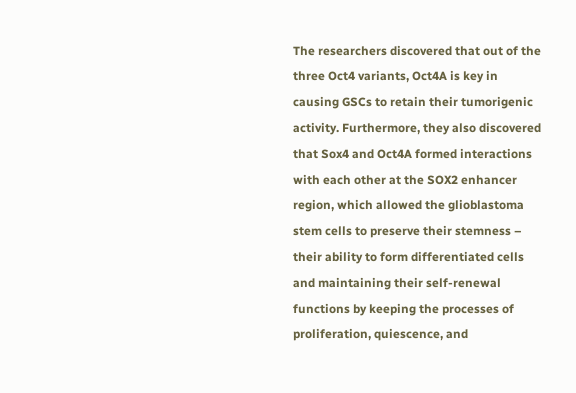The researchers discovered that out of the three Oct4 variants, Oct4A is key in causing GSCs to retain their tumorigenic activity. Furthermore, they also discovered that Sox4 and Oct4A formed interactions with each other at the SOX2 enhancer region, which allowed the glioblastoma stem cells to preserve their stemness – their ability to form differentiated cells and maintaining their self-renewal functions by keeping the processes of proliferation, quiescence, and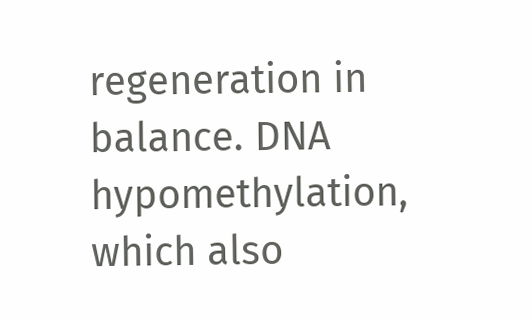regeneration in balance. DNA hypomethylation, which also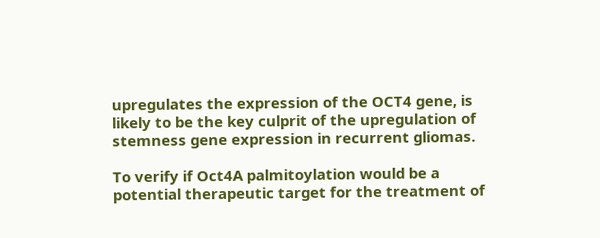upregulates the expression of the OCT4 gene, is likely to be the key culprit of the upregulation of stemness gene expression in recurrent gliomas.

To verify if Oct4A palmitoylation would be a potential therapeutic target for the treatment of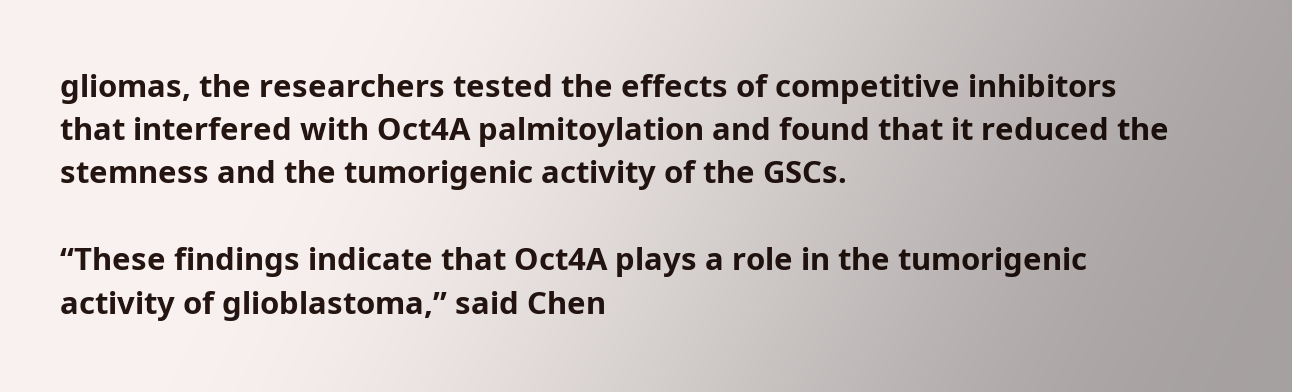gliomas, the researchers tested the effects of competitive inhibitors that interfered with Oct4A palmitoylation and found that it reduced the stemness and the tumorigenic activity of the GSCs.

“These findings indicate that Oct4A plays a role in the tumorigenic activity of glioblastoma,” said Chen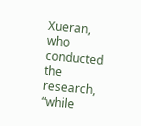Xueran, who conducted the research, “while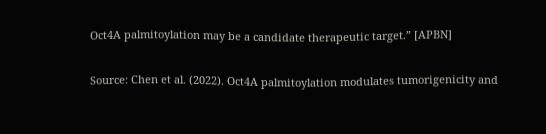Oct4A palmitoylation may be a candidate therapeutic target.” [APBN]

Source: Chen et al. (2022). Oct4A palmitoylation modulates tumorigenicity and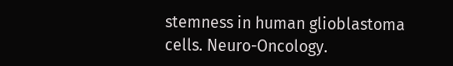stemness in human glioblastoma cells. Neuro-Oncology.